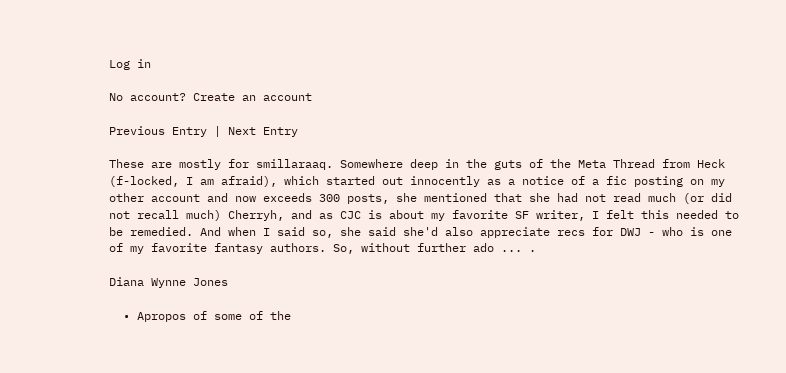Log in

No account? Create an account

Previous Entry | Next Entry

These are mostly for smillaraaq. Somewhere deep in the guts of the Meta Thread from Heck (f-locked, I am afraid), which started out innocently as a notice of a fic posting on my other account and now exceeds 300 posts, she mentioned that she had not read much (or did not recall much) Cherryh, and as CJC is about my favorite SF writer, I felt this needed to be remedied. And when I said so, she said she'd also appreciate recs for DWJ - who is one of my favorite fantasy authors. So, without further ado ... .

Diana Wynne Jones

  • Apropos of some of the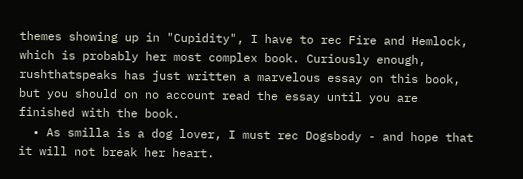themes showing up in "Cupidity", I have to rec Fire and Hemlock, which is probably her most complex book. Curiously enough, rushthatspeaks has just written a marvelous essay on this book, but you should on no account read the essay until you are finished with the book.
  • As smilla is a dog lover, I must rec Dogsbody - and hope that it will not break her heart.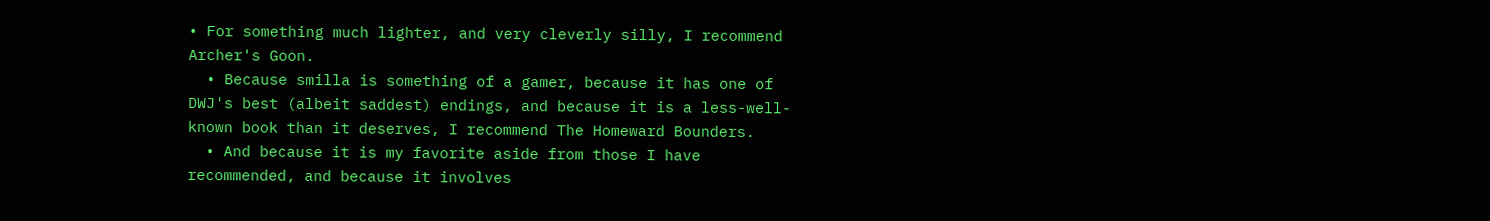• For something much lighter, and very cleverly silly, I recommend Archer's Goon.
  • Because smilla is something of a gamer, because it has one of DWJ's best (albeit saddest) endings, and because it is a less-well-known book than it deserves, I recommend The Homeward Bounders.
  • And because it is my favorite aside from those I have recommended, and because it involves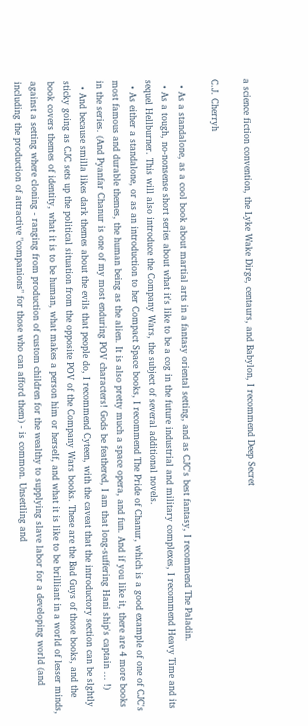a science fiction convention, the Lyke Wake Dirge, centaurs, and Babylon, I recommend Deep Secret

C.J. Cherryh

  • As a standalone, as a cool book about martial arts in a fantasy oriental setting, and as CJC's best fantasy, I recommend The Paladin.
  • As a tough, no-nonsense short series about what it's like to be a cog in the future industrial and military complexes, I recommend Heavy Time and its sequel Hellburner. This will also introduce the Company Wars, the subject of several additional novels.
  • As either a standalone, or as an introduction to her Compact Space books, I recommend The Pride of Chanur, which is a good example of one of CJC's most famous and durable themes, the human being as the alien. It is also pretty much a space opera, and fun. And if you like it, there are 4 more books in the series. (And Pyanfar Chanur is one of my most enduring POV characters! Gods be feathered, I am that long-suffering Hani ship's captain ... !)
  • And because smilla likes dark themes about the evils that people do, I recommend Cyteen, with the caveat that the introductory section can be slghtly sticky going as CJC sets up the political situation from the opposite POV of the Company Wars books. These are the Bad Guys of those books, and the book covers themes of identity, what it is to be human, what makes a person him or herself, and what it is like to be brilliant in a world of lesser minds, against a setting where cloning - ranging from production of custom children for the wealthy to supplying slave labor for a developing world (and including the production of attractive "companions" for those who can afford them) - is common. Unsettling and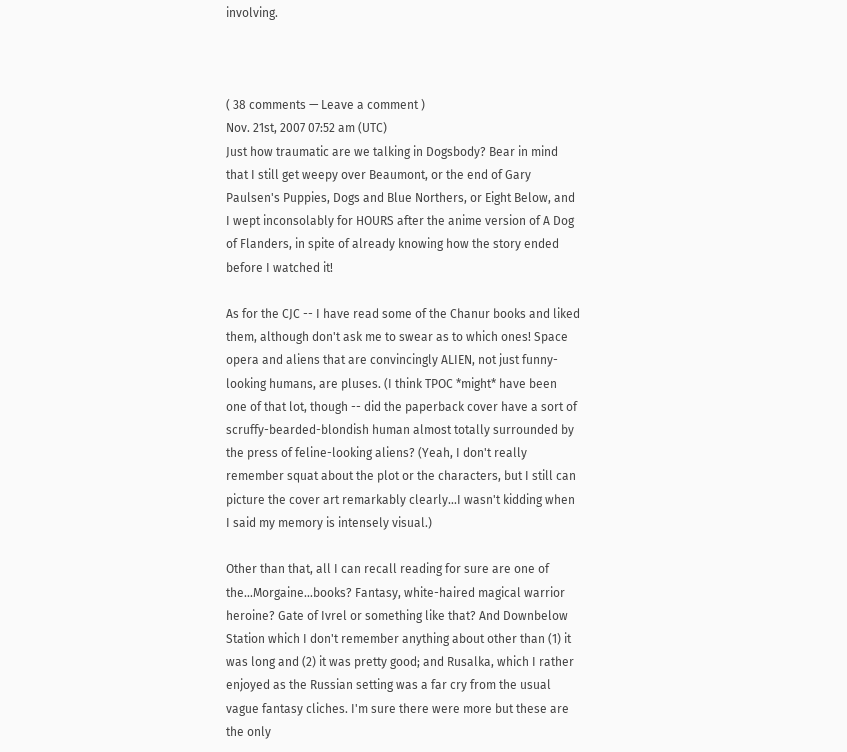involving.



( 38 comments — Leave a comment )
Nov. 21st, 2007 07:52 am (UTC)
Just how traumatic are we talking in Dogsbody? Bear in mind that I still get weepy over Beaumont, or the end of Gary Paulsen's Puppies, Dogs and Blue Northers, or Eight Below, and I wept inconsolably for HOURS after the anime version of A Dog of Flanders, in spite of already knowing how the story ended before I watched it!

As for the CJC -- I have read some of the Chanur books and liked them, although don't ask me to swear as to which ones! Space opera and aliens that are convincingly ALIEN, not just funny-looking humans, are pluses. (I think TPOC *might* have been one of that lot, though -- did the paperback cover have a sort of scruffy-bearded-blondish human almost totally surrounded by the press of feline-looking aliens? (Yeah, I don't really remember squat about the plot or the characters, but I still can picture the cover art remarkably clearly...I wasn't kidding when I said my memory is intensely visual.)

Other than that, all I can recall reading for sure are one of the...Morgaine...books? Fantasy, white-haired magical warrior heroine? Gate of Ivrel or something like that? And Downbelow Station which I don't remember anything about other than (1) it was long and (2) it was pretty good; and Rusalka, which I rather enjoyed as the Russian setting was a far cry from the usual vague fantasy cliches. I'm sure there were more but these are the only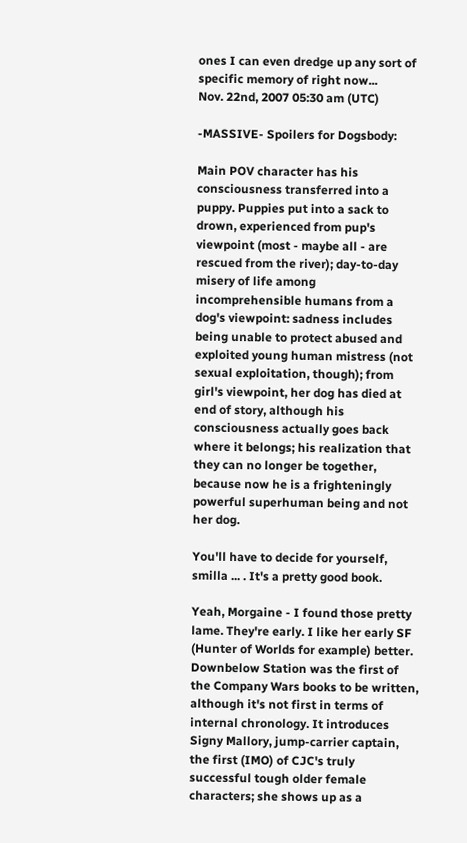ones I can even dredge up any sort of specific memory of right now...
Nov. 22nd, 2007 05:30 am (UTC)

-MASSIVE- Spoilers for Dogsbody:

Main POV character has his consciousness transferred into a puppy. Puppies put into a sack to drown, experienced from pup's viewpoint (most - maybe all - are rescued from the river); day-to-day misery of life among incomprehensible humans from a dog's viewpoint: sadness includes being unable to protect abused and exploited young human mistress (not sexual exploitation, though); from girl's viewpoint, her dog has died at end of story, although his consciousness actually goes back where it belongs; his realization that they can no longer be together, because now he is a frighteningly powerful superhuman being and not her dog.

You'll have to decide for yourself, smilla ... . It's a pretty good book.

Yeah, Morgaine - I found those pretty lame. They're early. I like her early SF (Hunter of Worlds for example) better. Downbelow Station was the first of the Company Wars books to be written, although it's not first in terms of internal chronology. It introduces Signy Mallory, jump-carrier captain, the first (IMO) of CJC's truly successful tough older female characters; she shows up as a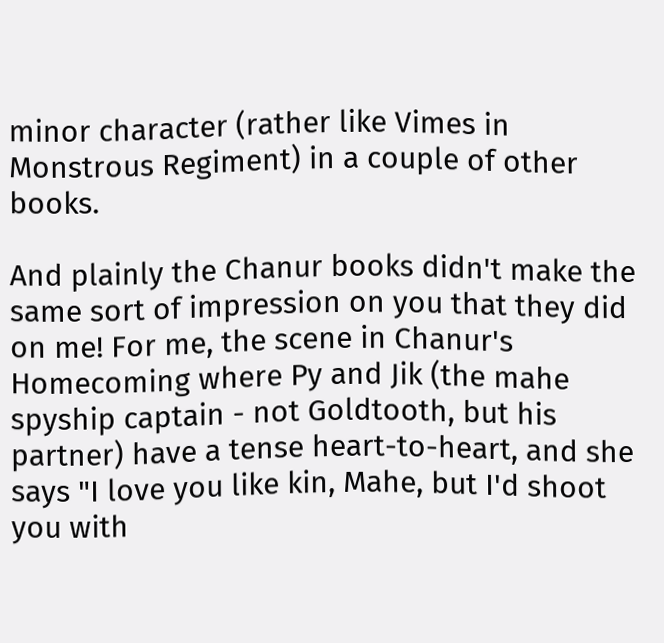minor character (rather like Vimes in Monstrous Regiment) in a couple of other books.

And plainly the Chanur books didn't make the same sort of impression on you that they did on me! For me, the scene in Chanur's Homecoming where Py and Jik (the mahe spyship captain - not Goldtooth, but his partner) have a tense heart-to-heart, and she says "I love you like kin, Mahe, but I'd shoot you with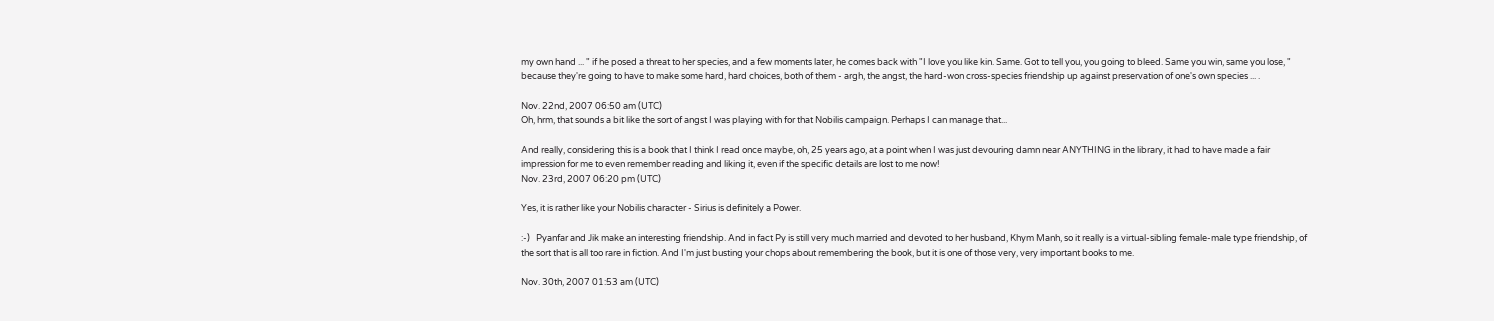my own hand ... " if he posed a threat to her species, and a few moments later, he comes back with "I love you like kin. Same. Got to tell you, you going to bleed. Same you win, same you lose, " because they're going to have to make some hard, hard choices, both of them - argh, the angst, the hard-won cross-species friendship up against preservation of one's own species ... .

Nov. 22nd, 2007 06:50 am (UTC)
Oh, hrm, that sounds a bit like the sort of angst I was playing with for that Nobilis campaign. Perhaps I can manage that...

And really, considering this is a book that I think I read once maybe, oh, 25 years ago, at a point when I was just devouring damn near ANYTHING in the library, it had to have made a fair impression for me to even remember reading and liking it, even if the specific details are lost to me now!
Nov. 23rd, 2007 06:20 pm (UTC)

Yes, it is rather like your Nobilis character - Sirius is definitely a Power.

:-)   Pyanfar and Jik make an interesting friendship. And in fact Py is still very much married and devoted to her husband, Khym Manh, so it really is a virtual-sibling female-male type friendship, of the sort that is all too rare in fiction. And I'm just busting your chops about remembering the book, but it is one of those very, very important books to me.

Nov. 30th, 2007 01:53 am (UTC)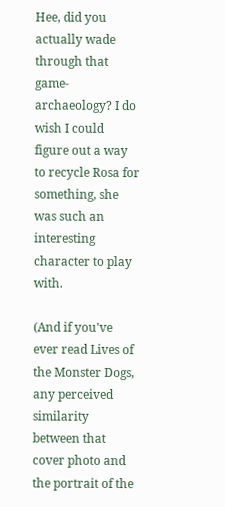Hee, did you actually wade through that game-archaeology? I do wish I could figure out a way to recycle Rosa for something, she was such an interesting character to play with.

(And if you've ever read Lives of the Monster Dogs, any perceived similarity between that cover photo and the portrait of the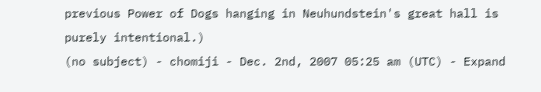previous Power of Dogs hanging in Neuhundstein's great hall is purely intentional.)
(no subject) - chomiji - Dec. 2nd, 2007 05:25 am (UTC) - Expand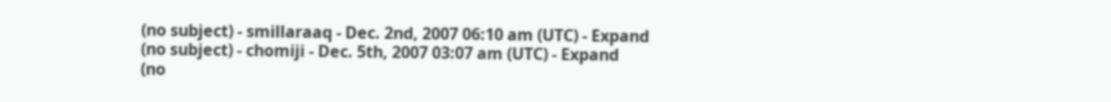(no subject) - smillaraaq - Dec. 2nd, 2007 06:10 am (UTC) - Expand
(no subject) - chomiji - Dec. 5th, 2007 03:07 am (UTC) - Expand
(no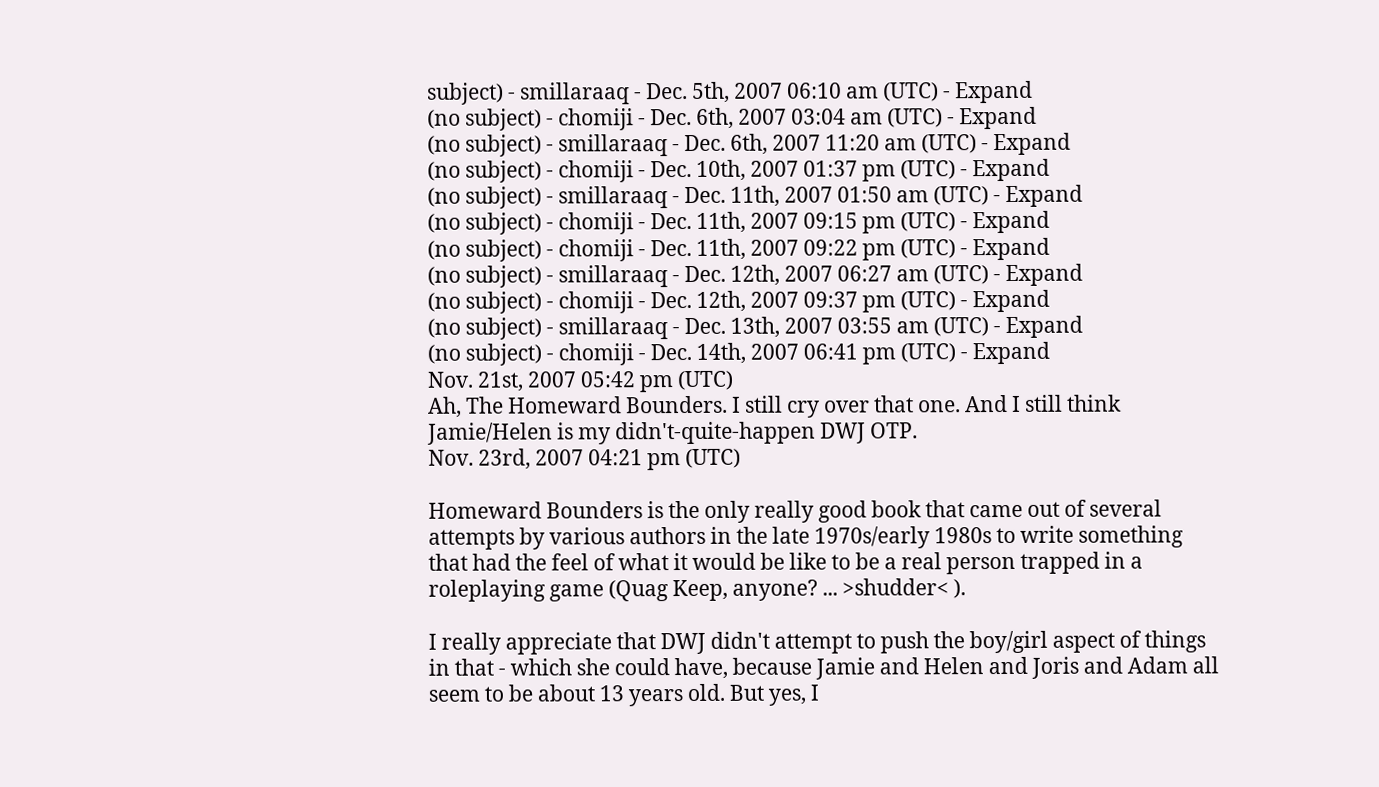subject) - smillaraaq - Dec. 5th, 2007 06:10 am (UTC) - Expand
(no subject) - chomiji - Dec. 6th, 2007 03:04 am (UTC) - Expand
(no subject) - smillaraaq - Dec. 6th, 2007 11:20 am (UTC) - Expand
(no subject) - chomiji - Dec. 10th, 2007 01:37 pm (UTC) - Expand
(no subject) - smillaraaq - Dec. 11th, 2007 01:50 am (UTC) - Expand
(no subject) - chomiji - Dec. 11th, 2007 09:15 pm (UTC) - Expand
(no subject) - chomiji - Dec. 11th, 2007 09:22 pm (UTC) - Expand
(no subject) - smillaraaq - Dec. 12th, 2007 06:27 am (UTC) - Expand
(no subject) - chomiji - Dec. 12th, 2007 09:37 pm (UTC) - Expand
(no subject) - smillaraaq - Dec. 13th, 2007 03:55 am (UTC) - Expand
(no subject) - chomiji - Dec. 14th, 2007 06:41 pm (UTC) - Expand
Nov. 21st, 2007 05:42 pm (UTC)
Ah, The Homeward Bounders. I still cry over that one. And I still think Jamie/Helen is my didn't-quite-happen DWJ OTP.
Nov. 23rd, 2007 04:21 pm (UTC)

Homeward Bounders is the only really good book that came out of several attempts by various authors in the late 1970s/early 1980s to write something that had the feel of what it would be like to be a real person trapped in a roleplaying game (Quag Keep, anyone? ... >shudder< ).

I really appreciate that DWJ didn't attempt to push the boy/girl aspect of things in that - which she could have, because Jamie and Helen and Joris and Adam all seem to be about 13 years old. But yes, I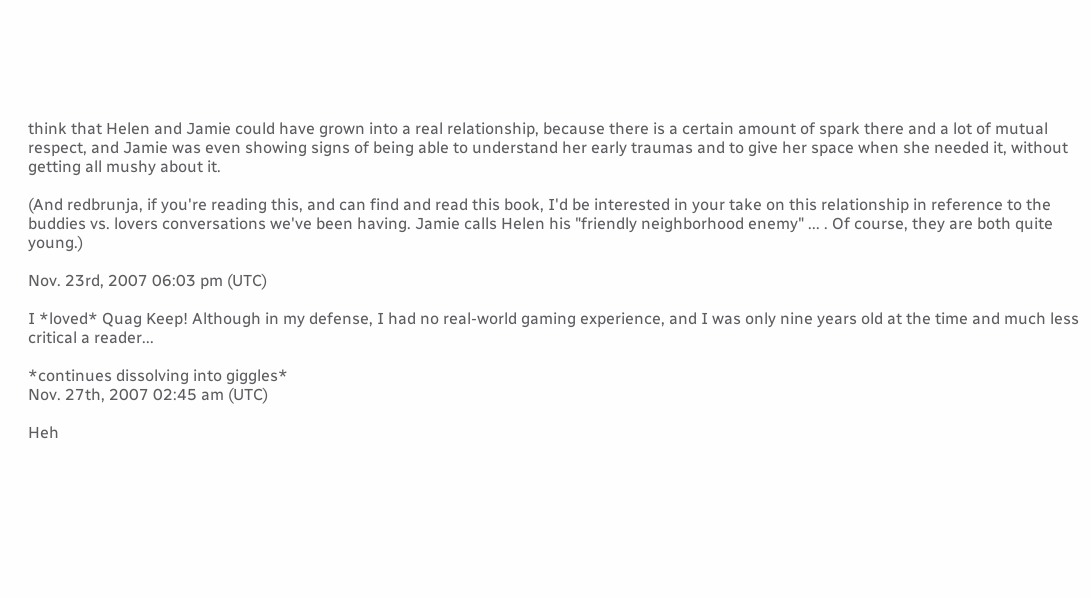think that Helen and Jamie could have grown into a real relationship, because there is a certain amount of spark there and a lot of mutual respect, and Jamie was even showing signs of being able to understand her early traumas and to give her space when she needed it, without getting all mushy about it.

(And redbrunja, if you're reading this, and can find and read this book, I'd be interested in your take on this relationship in reference to the buddies vs. lovers conversations we've been having. Jamie calls Helen his "friendly neighborhood enemy" ... . Of course, they are both quite young.)

Nov. 23rd, 2007 06:03 pm (UTC)

I *loved* Quag Keep! Although in my defense, I had no real-world gaming experience, and I was only nine years old at the time and much less critical a reader...

*continues dissolving into giggles*
Nov. 27th, 2007 02:45 am (UTC)

Heh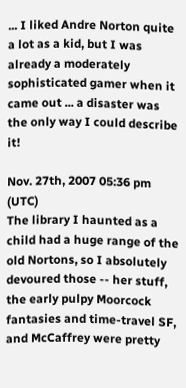... I liked Andre Norton quite a lot as a kid, but I was already a moderately sophisticated gamer when it came out ... a disaster was the only way I could describe it!

Nov. 27th, 2007 05:36 pm (UTC)
The library I haunted as a child had a huge range of the old Nortons, so I absolutely devoured those -- her stuff, the early pulpy Moorcock fantasies and time-travel SF, and McCaffrey were pretty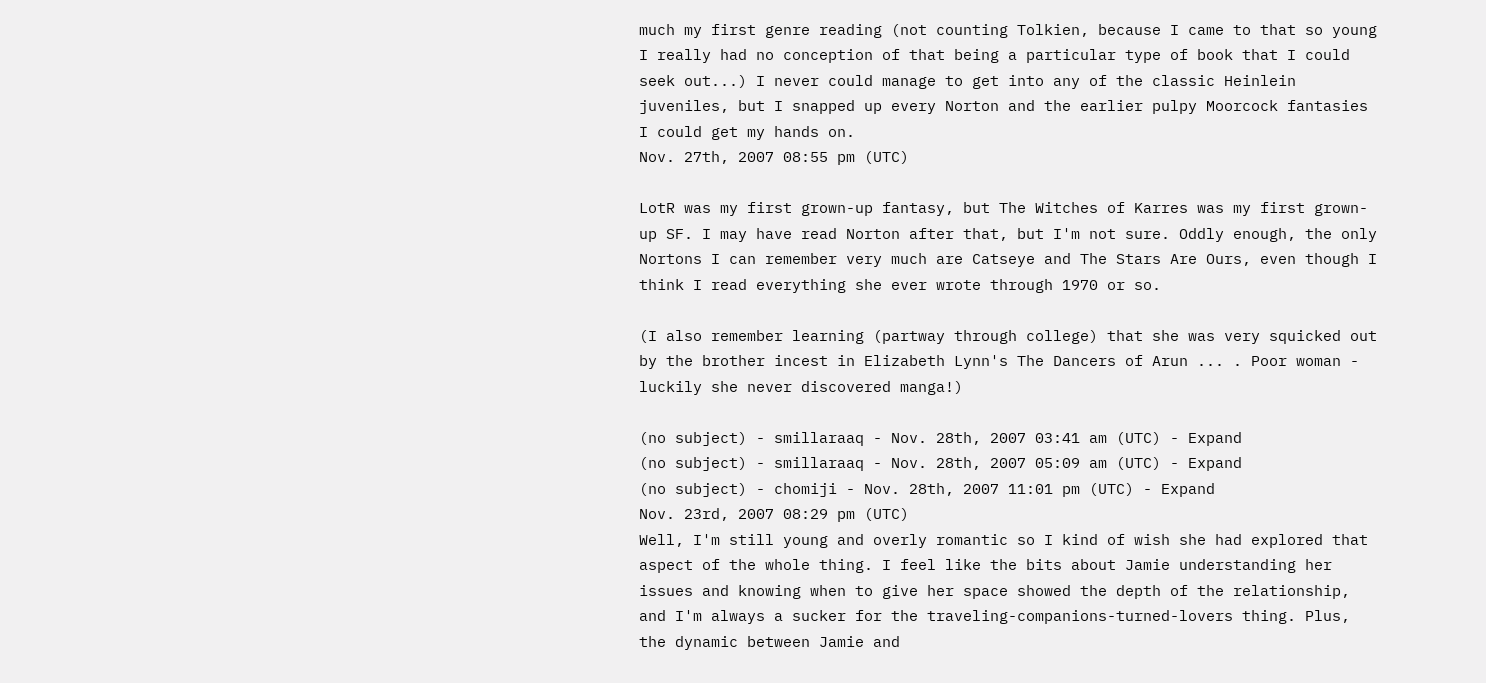much my first genre reading (not counting Tolkien, because I came to that so young I really had no conception of that being a particular type of book that I could seek out...) I never could manage to get into any of the classic Heinlein juveniles, but I snapped up every Norton and the earlier pulpy Moorcock fantasies I could get my hands on.
Nov. 27th, 2007 08:55 pm (UTC)

LotR was my first grown-up fantasy, but The Witches of Karres was my first grown-up SF. I may have read Norton after that, but I'm not sure. Oddly enough, the only Nortons I can remember very much are Catseye and The Stars Are Ours, even though I think I read everything she ever wrote through 1970 or so.

(I also remember learning (partway through college) that she was very squicked out by the brother incest in Elizabeth Lynn's The Dancers of Arun ... . Poor woman - luckily she never discovered manga!)

(no subject) - smillaraaq - Nov. 28th, 2007 03:41 am (UTC) - Expand
(no subject) - smillaraaq - Nov. 28th, 2007 05:09 am (UTC) - Expand
(no subject) - chomiji - Nov. 28th, 2007 11:01 pm (UTC) - Expand
Nov. 23rd, 2007 08:29 pm (UTC)
Well, I'm still young and overly romantic so I kind of wish she had explored that aspect of the whole thing. I feel like the bits about Jamie understanding her issues and knowing when to give her space showed the depth of the relationship, and I'm always a sucker for the traveling-companions-turned-lovers thing. Plus, the dynamic between Jamie and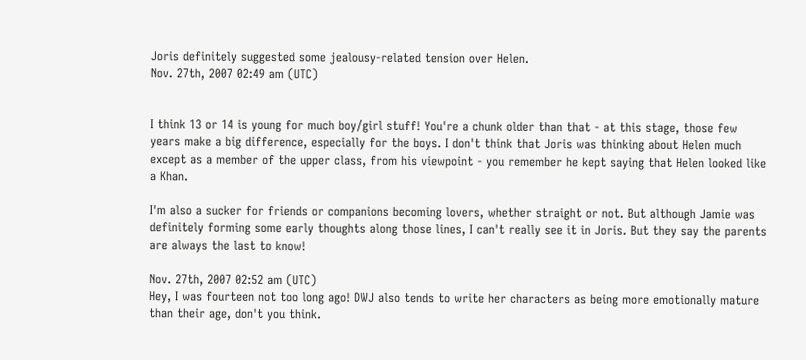Joris definitely suggested some jealousy-related tension over Helen.
Nov. 27th, 2007 02:49 am (UTC)


I think 13 or 14 is young for much boy/girl stuff! You're a chunk older than that - at this stage, those few years make a big difference, especially for the boys. I don't think that Joris was thinking about Helen much except as a member of the upper class, from his viewpoint - you remember he kept saying that Helen looked like a Khan.

I'm also a sucker for friends or companions becoming lovers, whether straight or not. But although Jamie was definitely forming some early thoughts along those lines, I can't really see it in Joris. But they say the parents are always the last to know!

Nov. 27th, 2007 02:52 am (UTC)
Hey, I was fourteen not too long ago! DWJ also tends to write her characters as being more emotionally mature than their age, don't you think.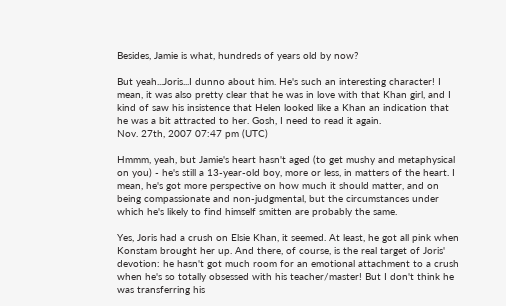Besides, Jamie is what, hundreds of years old by now?

But yeah...Joris...I dunno about him. He's such an interesting character! I mean, it was also pretty clear that he was in love with that Khan girl, and I kind of saw his insistence that Helen looked like a Khan an indication that he was a bit attracted to her. Gosh, I need to read it again.
Nov. 27th, 2007 07:47 pm (UTC)

Hmmm, yeah, but Jamie's heart hasn't aged (to get mushy and metaphysical on you) - he's still a 13-year-old boy, more or less, in matters of the heart. I mean, he's got more perspective on how much it should matter, and on being compassionate and non-judgmental, but the circumstances under which he's likely to find himself smitten are probably the same.

Yes, Joris had a crush on Elsie Khan, it seemed. At least, he got all pink when Konstam brought her up. And there, of course, is the real target of Joris' devotion: he hasn't got much room for an emotional attachment to a crush when he's so totally obsessed with his teacher/master! But I don't think he was transferring his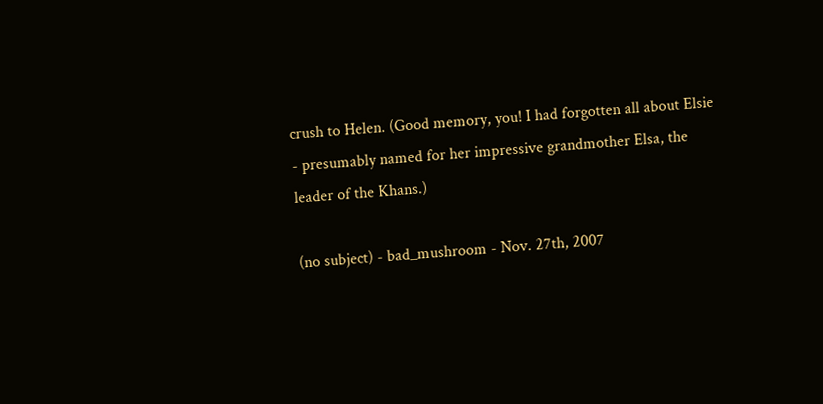crush to Helen. (Good memory, you! I had forgotten all about Elsie - presumably named for her impressive grandmother Elsa, the leader of the Khans.)

(no subject) - bad_mushroom - Nov. 27th, 2007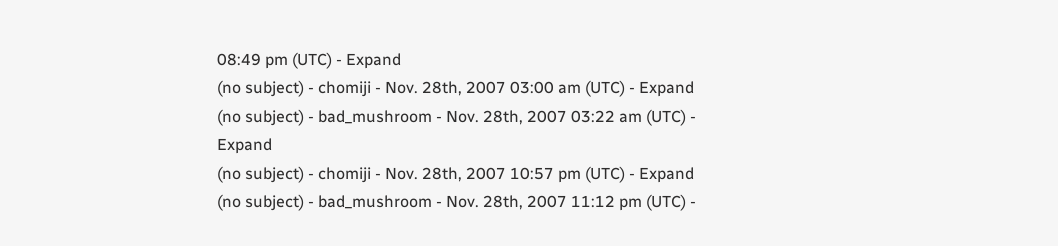08:49 pm (UTC) - Expand
(no subject) - chomiji - Nov. 28th, 2007 03:00 am (UTC) - Expand
(no subject) - bad_mushroom - Nov. 28th, 2007 03:22 am (UTC) - Expand
(no subject) - chomiji - Nov. 28th, 2007 10:57 pm (UTC) - Expand
(no subject) - bad_mushroom - Nov. 28th, 2007 11:12 pm (UTC) -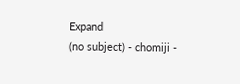Expand
(no subject) - chomiji -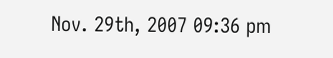Nov. 29th, 2007 09:36 pm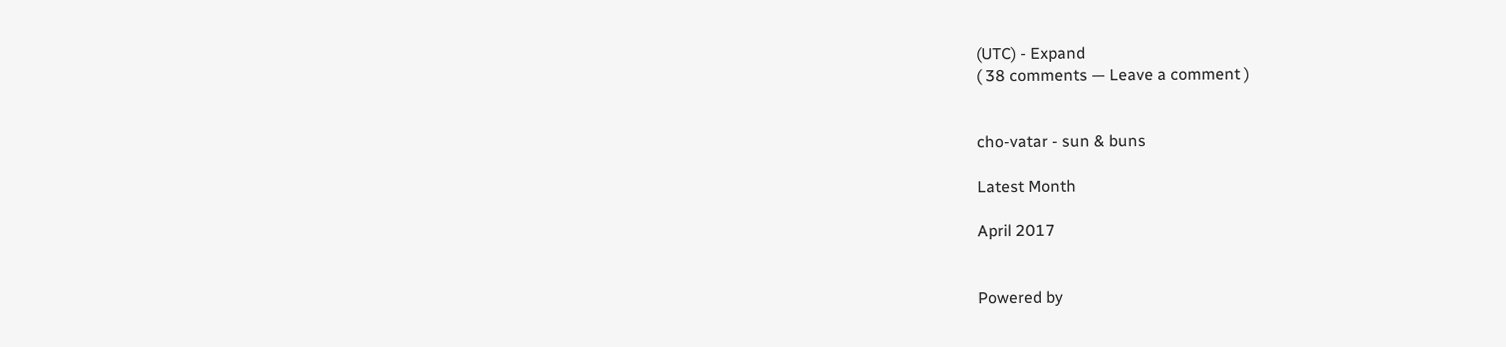(UTC) - Expand
( 38 comments — Leave a comment )


cho-vatar - sun & buns

Latest Month

April 2017


Powered by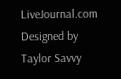LiveJournal.com
Designed by Taylor Savvy